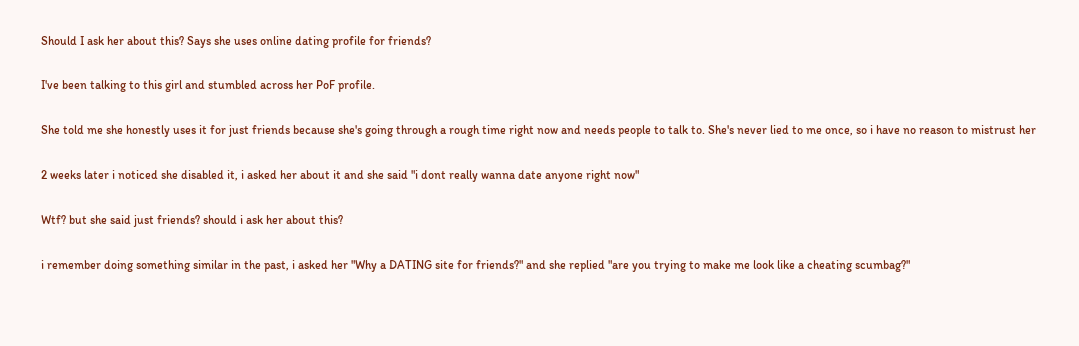Should I ask her about this? Says she uses online dating profile for friends?

I've been talking to this girl and stumbled across her PoF profile.

She told me she honestly uses it for just friends because she's going through a rough time right now and needs people to talk to. She's never lied to me once, so i have no reason to mistrust her

2 weeks later i noticed she disabled it, i asked her about it and she said "i dont really wanna date anyone right now"

Wtf? but she said just friends? should i ask her about this?

i remember doing something similar in the past, i asked her "Why a DATING site for friends?" and she replied "are you trying to make me look like a cheating scumbag?"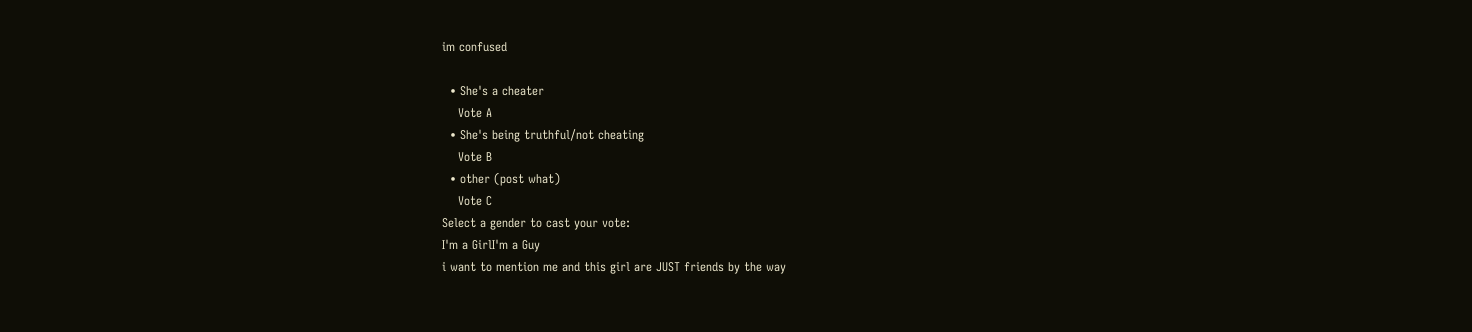im confused

  • She's a cheater
    Vote A
  • She's being truthful/not cheating
    Vote B
  • other (post what)
    Vote C
Select a gender to cast your vote:
I'm a GirlI'm a Guy
i want to mention me and this girl are JUST friends by the way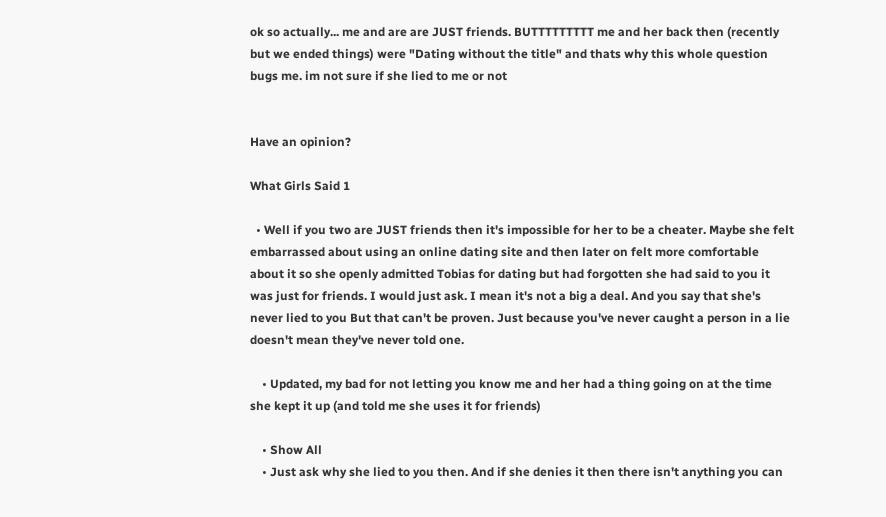ok so actually... me and are are JUST friends. BUTTTTTTTTT me and her back then (recently but we ended things) were "Dating without the title" and thats why this whole question bugs me. im not sure if she lied to me or not


Have an opinion?

What Girls Said 1

  • Well if you two are JUST friends then it's impossible for her to be a cheater. Maybe she felt embarrassed about using an online dating site and then later on felt more comfortable about it so she openly admitted Tobias for dating but had forgotten she had said to you it was just for friends. I would just ask. I mean it's not a big a deal. And you say that she's never lied to you But that can't be proven. Just because you've never caught a person in a lie doesn't mean they've never told one.

    • Updated, my bad for not letting you know me and her had a thing going on at the time she kept it up (and told me she uses it for friends)

    • Show All
    • Just ask why she lied to you then. And if she denies it then there isn't anything you can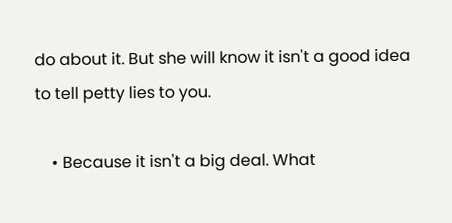do about it. But she will know it isn't a good idea to tell petty lies to you.

    • Because it isn't a big deal. What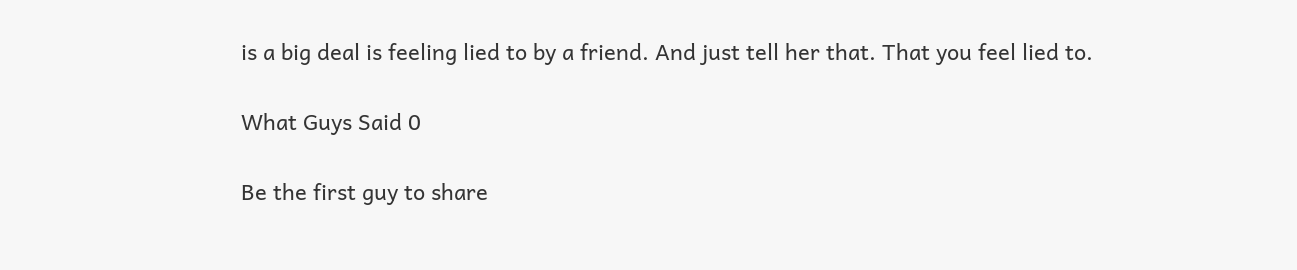is a big deal is feeling lied to by a friend. And just tell her that. That you feel lied to.

What Guys Said 0

Be the first guy to share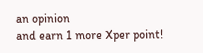an opinion
and earn 1 more Xper point!